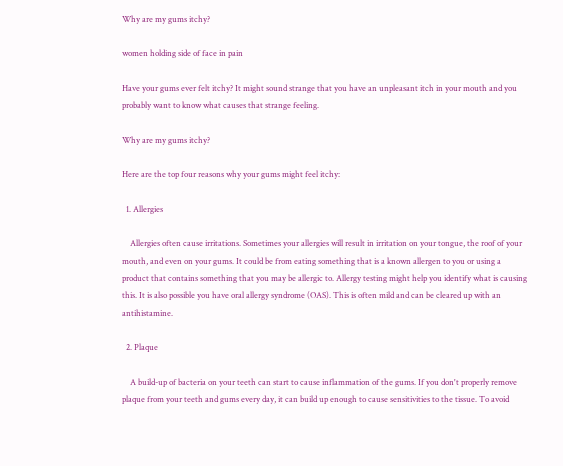Why are my gums itchy?

women holding side of face in pain

Have your gums ever felt itchy? It might sound strange that you have an unpleasant itch in your mouth and you probably want to know what causes that strange feeling.

Why are my gums itchy?

Here are the top four reasons why your gums might feel itchy:

  1. Allergies

    Allergies often cause irritations. Sometimes your allergies will result in irritation on your tongue, the roof of your mouth, and even on your gums. It could be from eating something that is a known allergen to you or using a product that contains something that you may be allergic to. Allergy testing might help you identify what is causing this. It is also possible you have oral allergy syndrome (OAS). This is often mild and can be cleared up with an antihistamine.

  2. Plaque

    A build-up of bacteria on your teeth can start to cause inflammation of the gums. If you don't properly remove plaque from your teeth and gums every day, it can build up enough to cause sensitivities to the tissue. To avoid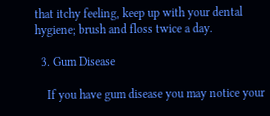that itchy feeling, keep up with your dental hygiene; brush and floss twice a day.

  3. Gum Disease

    If you have gum disease you may notice your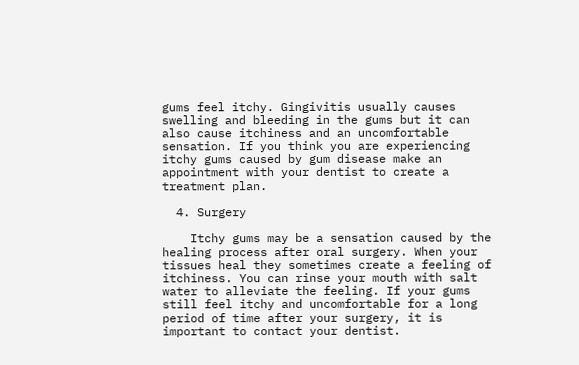gums feel itchy. Gingivitis usually causes swelling and bleeding in the gums but it can also cause itchiness and an uncomfortable sensation. If you think you are experiencing itchy gums caused by gum disease make an appointment with your dentist to create a treatment plan.

  4. Surgery

    Itchy gums may be a sensation caused by the healing process after oral surgery. When your tissues heal they sometimes create a feeling of itchiness. You can rinse your mouth with salt water to alleviate the feeling. If your gums still feel itchy and uncomfortable for a long period of time after your surgery, it is important to contact your dentist.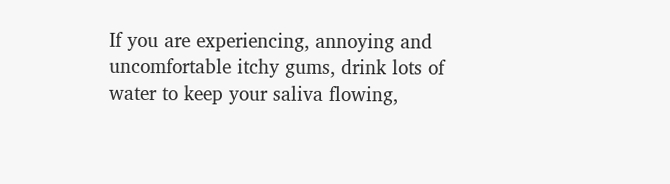If you are experiencing, annoying and uncomfortable itchy gums, drink lots of water to keep your saliva flowing,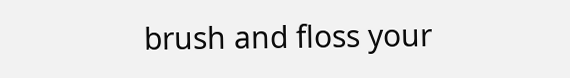brush and floss your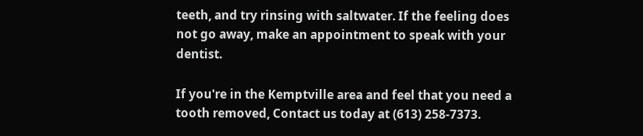teeth, and try rinsing with saltwater. If the feeling does not go away, make an appointment to speak with your dentist.

If you're in the Kemptville area and feel that you need a tooth removed, Contact us today at (613) 258-7373.